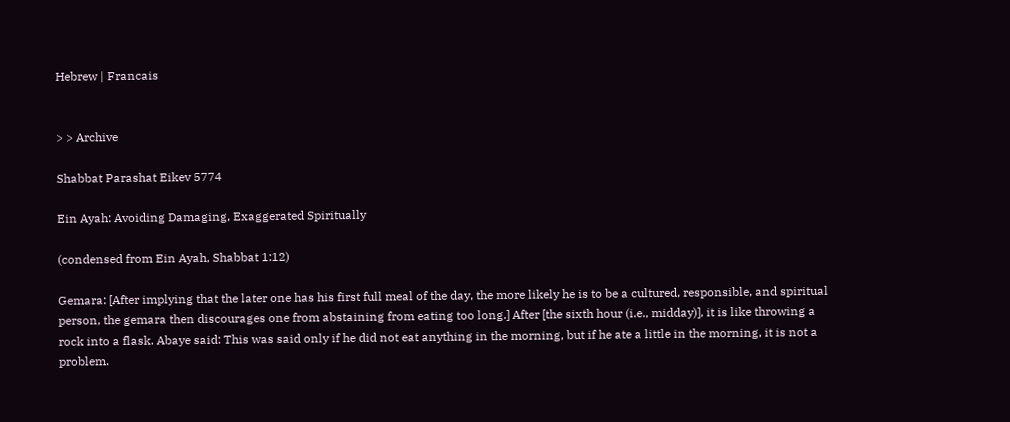Hebrew | Francais


> > Archive

Shabbat Parashat Eikev 5774

Ein Ayah: Avoiding Damaging, Exaggerated Spiritually

(condensed from Ein Ayah, Shabbat 1:12)

Gemara: [After implying that the later one has his first full meal of the day, the more likely he is to be a cultured, responsible, and spiritual person, the gemara then discourages one from abstaining from eating too long.] After [the sixth hour (i.e., midday)], it is like throwing a rock into a flask. Abaye said: This was said only if he did not eat anything in the morning, but if he ate a little in the morning, it is not a problem.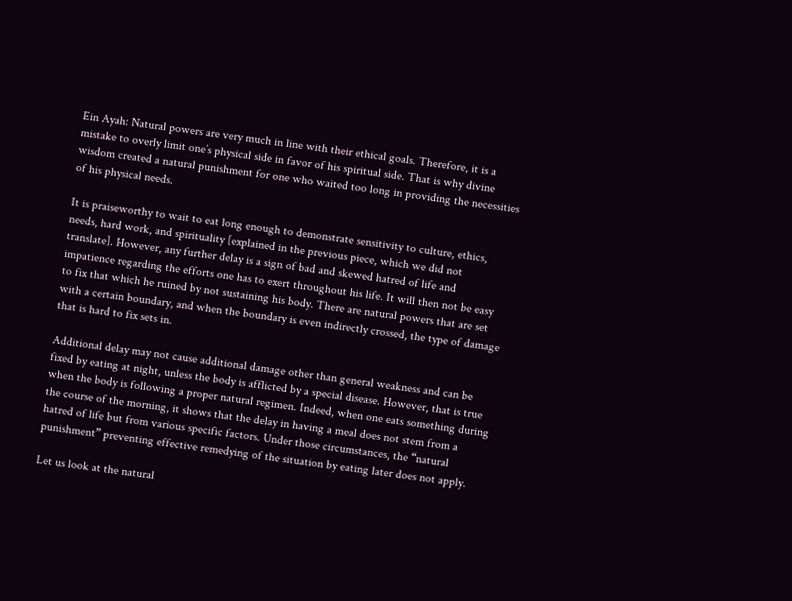Ein Ayah: Natural powers are very much in line with their ethical goals. Therefore, it is a mistake to overly limit one’s physical side in favor of his spiritual side. That is why divine wisdom created a natural punishment for one who waited too long in providing the necessities of his physical needs.

It is praiseworthy to wait to eat long enough to demonstrate sensitivity to culture, ethics, needs, hard work, and spirituality [explained in the previous piece, which we did not translate]. However, any further delay is a sign of bad and skewed hatred of life and impatience regarding the efforts one has to exert throughout his life. It will then not be easy to fix that which he ruined by not sustaining his body. There are natural powers that are set with a certain boundary, and when the boundary is even indirectly crossed, the type of damage that is hard to fix sets in.

Additional delay may not cause additional damage other than general weakness and can be fixed by eating at night, unless the body is afflicted by a special disease. However, that is true when the body is following a proper natural regimen. Indeed, when one eats something during the course of the morning, it shows that the delay in having a meal does not stem from a hatred of life but from various specific factors. Under those circumstances, the “natural punishment” preventing effective remedying of the situation by eating later does not apply.

Let us look at the natural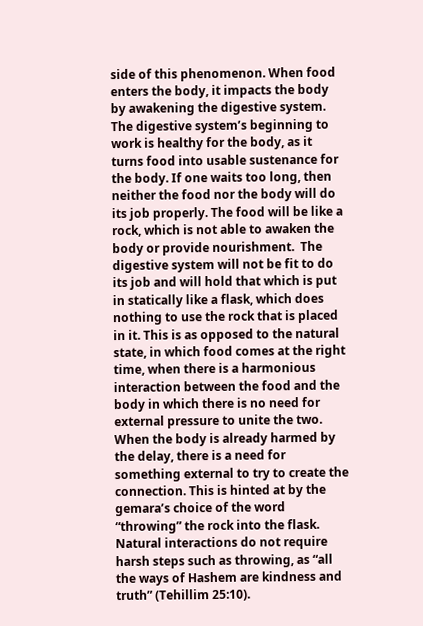side of this phenomenon. When food enters the body, it impacts the body by awakening the digestive system. The digestive system’s beginning to work is healthy for the body, as it turns food into usable sustenance for the body. If one waits too long, then neither the food nor the body will do its job properly. The food will be like a rock, which is not able to awaken the body or provide nourishment.  The digestive system will not be fit to do its job and will hold that which is put in statically like a flask, which does nothing to use the rock that is placed in it. This is as opposed to the natural state, in which food comes at the right time, when there is a harmonious interaction between the food and the body in which there is no need for external pressure to unite the two. When the body is already harmed by the delay, there is a need for something external to try to create the connection. This is hinted at by the gemara’s choice of the word “throwing” the rock into the flask. Natural interactions do not require harsh steps such as throwing, as “all the ways of Hashem are kindness and truth” (Tehillim 25:10).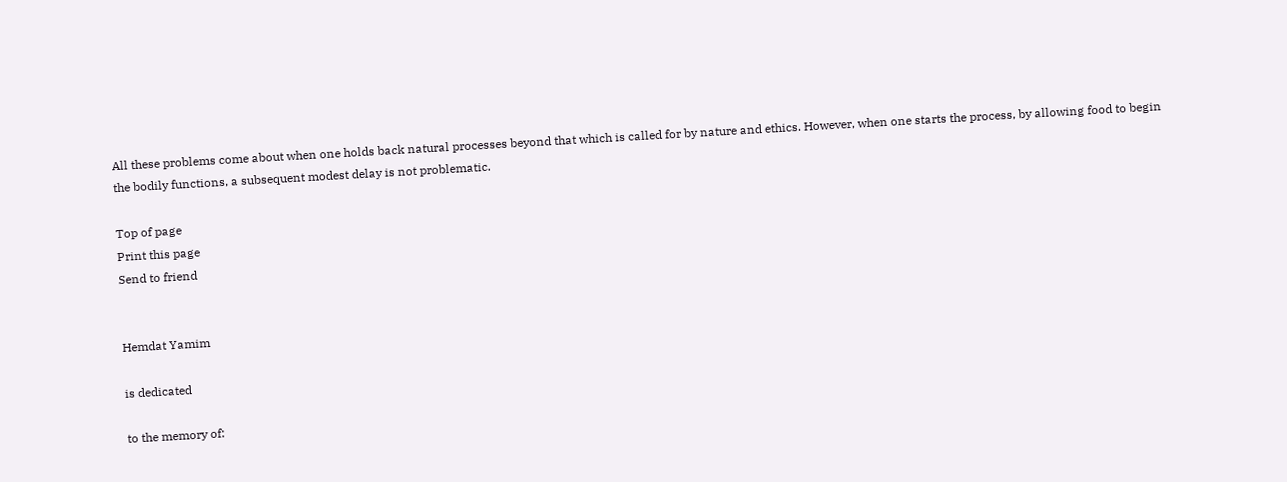All these problems come about when one holds back natural processes beyond that which is called for by nature and ethics. However, when one starts the process, by allowing food to begin the bodily functions, a subsequent modest delay is not problematic.

Top of page
Print this page
Send to friend


Hemdat Yamim

is dedicated

to the memory of: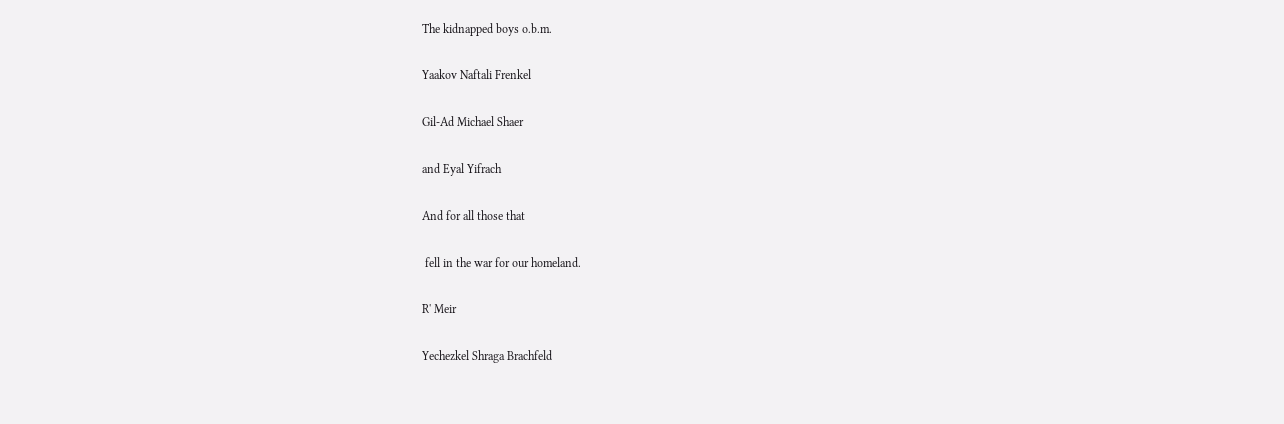The kidnapped boys o.b.m.

Yaakov Naftali Frenkel

Gil-Ad Michael Shaer

and Eyal Yifrach

And for all those that

 fell in the war for our homeland.

R' Meir

Yechezkel Shraga Brachfeld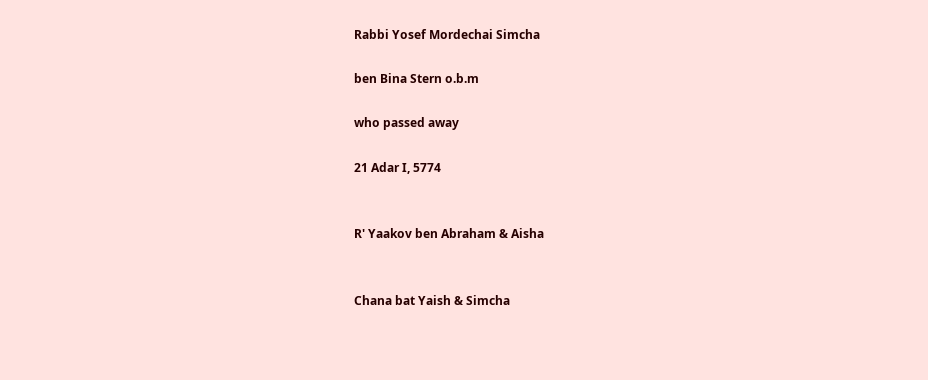Rabbi Yosef Mordechai Simcha

ben Bina Stern o.b.m

who passed away

21 Adar I, 5774


R' Yaakov ben Abraham & Aisha


Chana bat Yaish & Simcha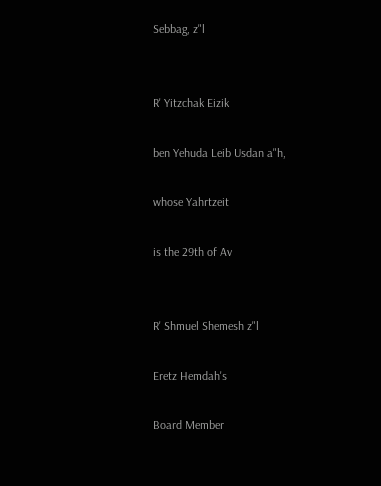Sebbag, z"l


R' Yitzchak Eizik

ben Yehuda Leib Usdan a"h,

whose Yahrtzeit

is the 29th of Av


R' Shmuel Shemesh z"l

Eretz Hemdah's

Board Member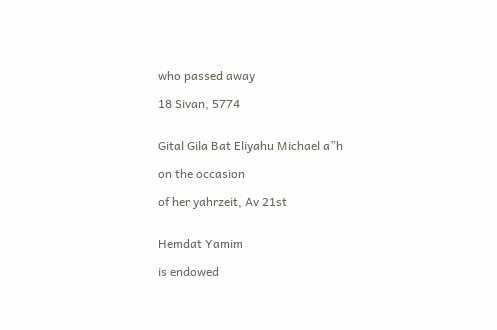who passed away

18 Sivan, 5774


Gital Gila Bat Eliyahu Michael a”h

on the occasion

of her yahrzeit, Av 21st


Hemdat Yamim

is endowed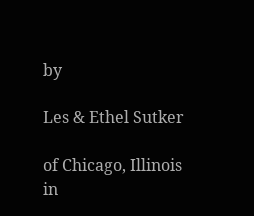by

Les & Ethel Sutker

of Chicago, Illinois
in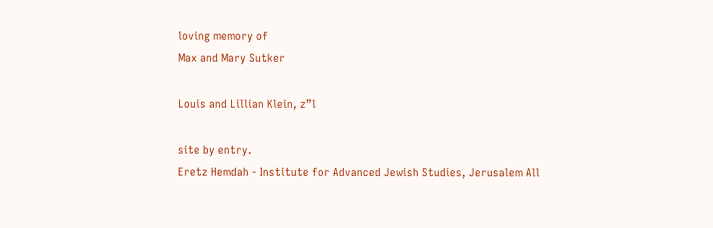loving memory of
Max and Mary Sutker

Louis and Lillian Klein, z”l

site by entry.
Eretz Hemdah - Institute for Advanced Jewish Studies, Jerusalem All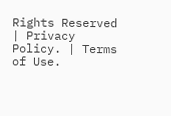Rights Reserved | Privacy Policy. | Terms of Use.